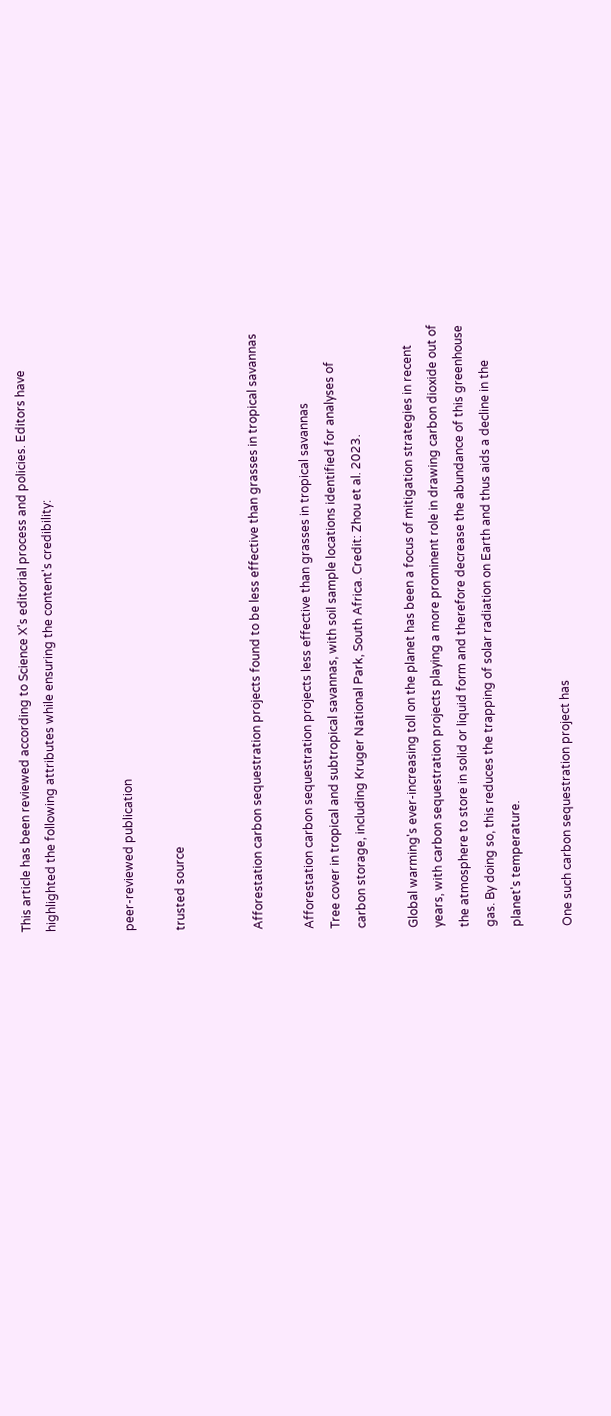This article has been reviewed according to Science X's editorial process and policies. Editors have highlighted the following attributes while ensuring the content's credibility:


peer-reviewed publication

trusted source


Afforestation carbon sequestration projects found to be less effective than grasses in tropical savannas

Afforestation carbon sequestration projects less effective than grasses in tropical savannas
Tree cover in tropical and subtropical savannas, with soil sample locations identified for analyses of carbon storage, including Kruger National Park, South Africa. Credit: Zhou et al. 2023.

Global warming's ever-increasing toll on the planet has been a focus of mitigation strategies in recent years, with carbon sequestration projects playing a more prominent role in drawing carbon dioxide out of the atmosphere to store in solid or liquid form and therefore decrease the abundance of this greenhouse gas. By doing so, this reduces the trapping of solar radiation on Earth and thus aids a decline in the planet's temperature.

One such carbon sequestration project has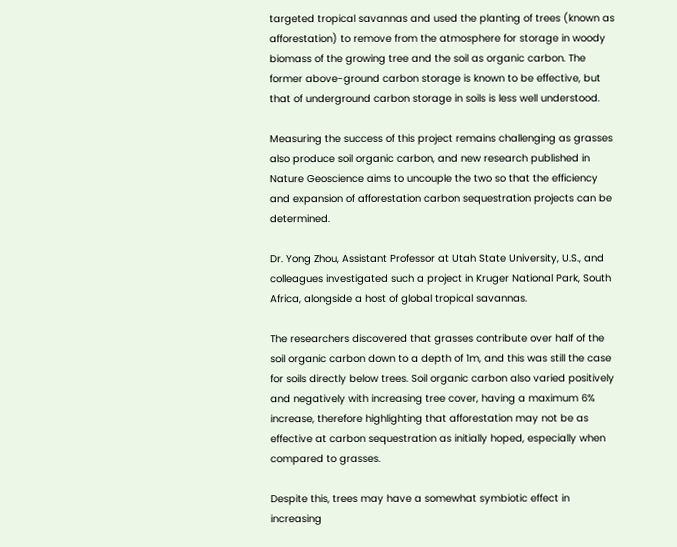targeted tropical savannas and used the planting of trees (known as afforestation) to remove from the atmosphere for storage in woody biomass of the growing tree and the soil as organic carbon. The former above-ground carbon storage is known to be effective, but that of underground carbon storage in soils is less well understood.

Measuring the success of this project remains challenging as grasses also produce soil organic carbon, and new research published in Nature Geoscience aims to uncouple the two so that the efficiency and expansion of afforestation carbon sequestration projects can be determined.

Dr. Yong Zhou, Assistant Professor at Utah State University, U.S., and colleagues investigated such a project in Kruger National Park, South Africa, alongside a host of global tropical savannas.

The researchers discovered that grasses contribute over half of the soil organic carbon down to a depth of 1m, and this was still the case for soils directly below trees. Soil organic carbon also varied positively and negatively with increasing tree cover, having a maximum 6% increase, therefore highlighting that afforestation may not be as effective at carbon sequestration as initially hoped, especially when compared to grasses.

Despite this, trees may have a somewhat symbiotic effect in increasing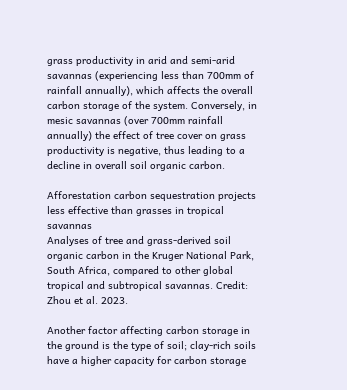grass productivity in arid and semi-arid savannas (experiencing less than 700mm of rainfall annually), which affects the overall carbon storage of the system. Conversely, in mesic savannas (over 700mm rainfall annually) the effect of tree cover on grass productivity is negative, thus leading to a decline in overall soil organic carbon.

Afforestation carbon sequestration projects less effective than grasses in tropical savannas
Analyses of tree and grass-derived soil organic carbon in the Kruger National Park, South Africa, compared to other global tropical and subtropical savannas. Credit: Zhou et al. 2023.

Another factor affecting carbon storage in the ground is the type of soil; clay-rich soils have a higher capacity for carbon storage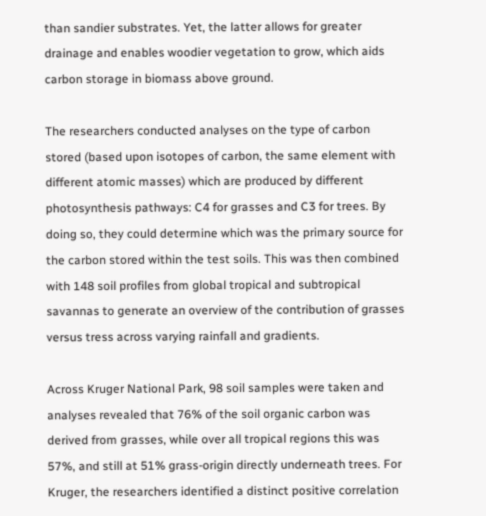than sandier substrates. Yet, the latter allows for greater drainage and enables woodier vegetation to grow, which aids carbon storage in biomass above ground.

The researchers conducted analyses on the type of carbon stored (based upon isotopes of carbon, the same element with different atomic masses) which are produced by different photosynthesis pathways: C4 for grasses and C3 for trees. By doing so, they could determine which was the primary source for the carbon stored within the test soils. This was then combined with 148 soil profiles from global tropical and subtropical savannas to generate an overview of the contribution of grasses versus tress across varying rainfall and gradients.

Across Kruger National Park, 98 soil samples were taken and analyses revealed that 76% of the soil organic carbon was derived from grasses, while over all tropical regions this was 57%, and still at 51% grass-origin directly underneath trees. For Kruger, the researchers identified a distinct positive correlation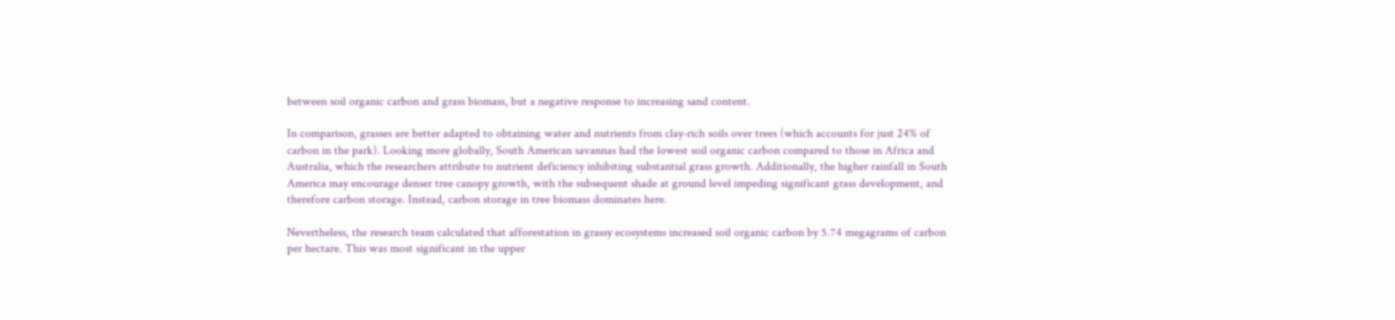between soil organic carbon and grass biomass, but a negative response to increasing sand content.

In comparison, grasses are better adapted to obtaining water and nutrients from clay-rich soils over trees (which accounts for just 24% of carbon in the park). Looking more globally, South American savannas had the lowest soil organic carbon compared to those in Africa and Australia, which the researchers attribute to nutrient deficiency inhibiting substantial grass growth. Additionally, the higher rainfall in South America may encourage denser tree canopy growth, with the subsequent shade at ground level impeding significant grass development, and therefore carbon storage. Instead, carbon storage in tree biomass dominates here.

Nevertheless, the research team calculated that afforestation in grassy ecosystems increased soil organic carbon by 5.74 megagrams of carbon per hectare. This was most significant in the upper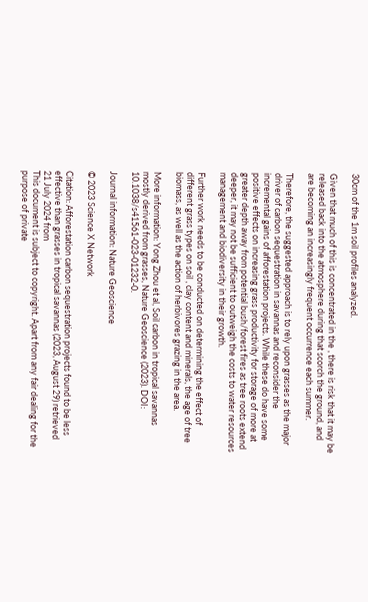30cm of the 1m soil profiles analyzed.

Given that much of this is concentrated in the , there is risk that it may be released back into the atmosphere during that scorch the ground, and are becoming an increasingly frequent occurrence each summer.

Therefore, the suggested approach is to rely upon grasses as the major driver of carbon sequestration in savannas and reconsider the incremental gains of afforestation projects. While these do have some positive effects on increasing grass productivity for storage of more at greater depth away from potential bush/forest fires as tree roots extend deeper, it may not be sufficient to outweigh the costs to water resources management and biodiversity in their growth.

Further work needs to be conducted on determining the effect of different grass types on soil , clay content and minerals, the age of tree biomass, as well as the action of herbivores grazing in the area.

More information: Yong Zhou et al, Soil carbon in tropical savannas mostly derived from grasses, Nature Geoscience (2023). DOI: 10.1038/s41561-023-01232-0.

Journal information: Nature Geoscience

© 2023 Science X Network

Citation: Afforestation carbon sequestration projects found to be less effective than grasses in tropical savannas (2023, August 29) retrieved 21 July 2024 from
This document is subject to copyright. Apart from any fair dealing for the purpose of private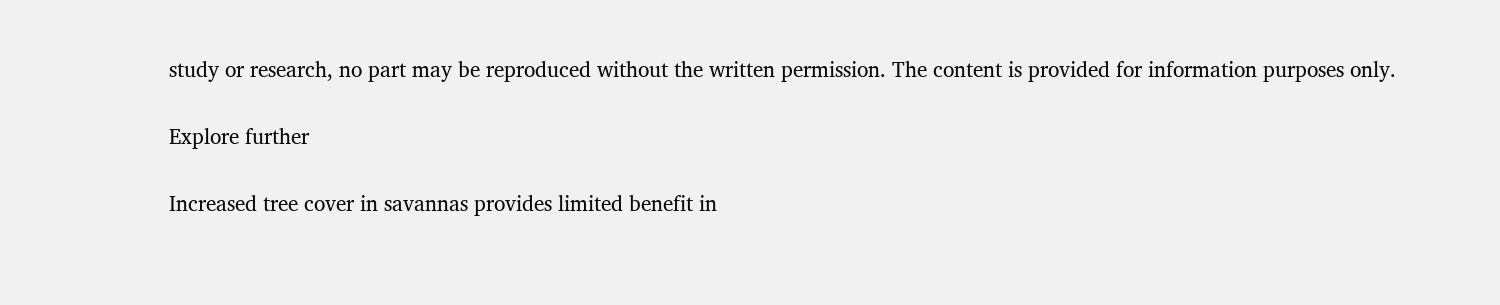study or research, no part may be reproduced without the written permission. The content is provided for information purposes only.

Explore further

Increased tree cover in savannas provides limited benefit in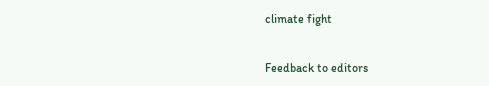climate fight


Feedback to editors